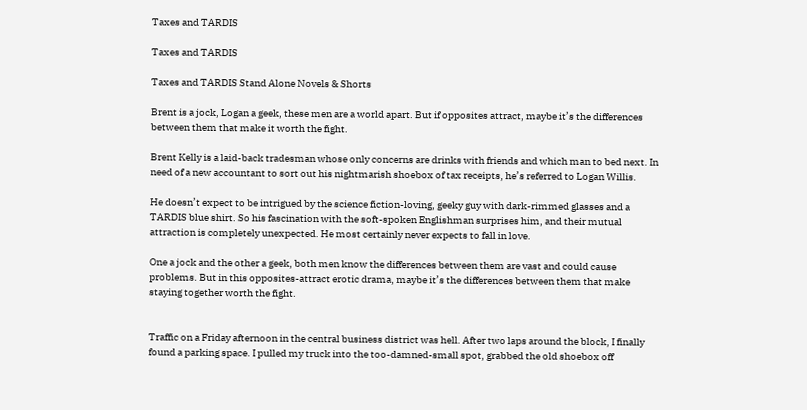Taxes and TARDIS

Taxes and TARDIS

Taxes and TARDIS Stand Alone Novels & Shorts

Brent is a jock, Logan a geek, these men are a world apart. But if opposites attract, maybe it’s the differences between them that make it worth the fight.

Brent Kelly is a laid-back tradesman whose only concerns are drinks with friends and which man to bed next. In need of a new accountant to sort out his nightmarish shoebox of tax receipts, he’s referred to Logan Willis.

He doesn’t expect to be intrigued by the science fiction-loving, geeky guy with dark-rimmed glasses and a TARDIS blue shirt. So his fascination with the soft-spoken Englishman surprises him, and their mutual attraction is completely unexpected. He most certainly never expects to fall in love.

One a jock and the other a geek, both men know the differences between them are vast and could cause problems. But in this opposites-attract erotic drama, maybe it’s the differences between them that make staying together worth the fight.


Traffic on a Friday afternoon in the central business district was hell. After two laps around the block, I finally found a parking space. I pulled my truck into the too-damned-small spot, grabbed the old shoebox off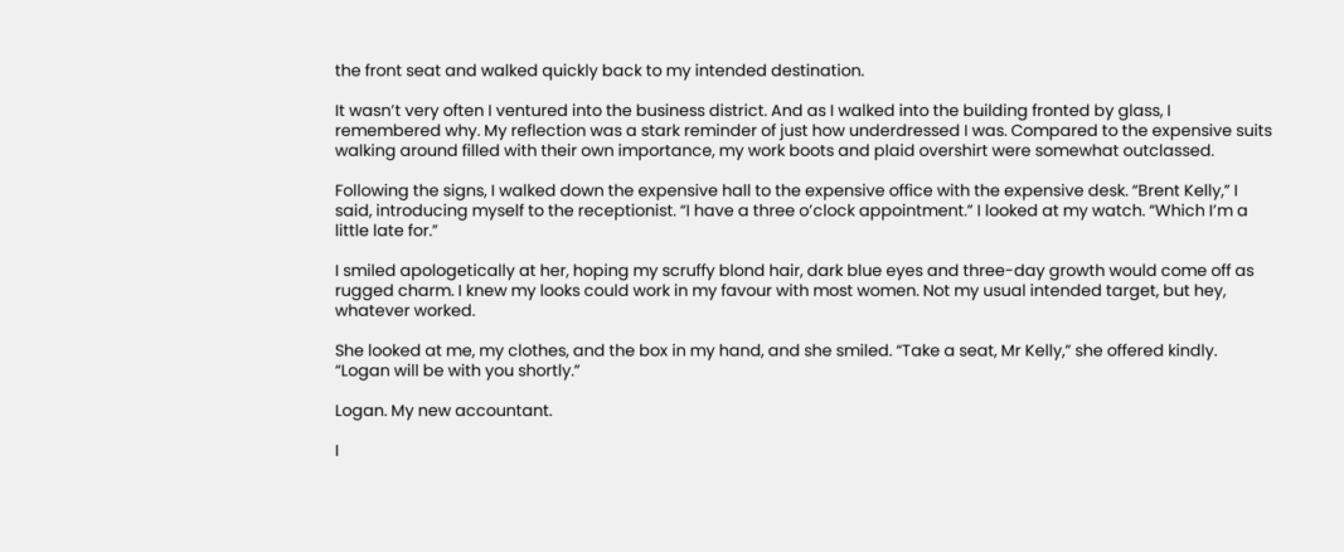the front seat and walked quickly back to my intended destination.

It wasn’t very often I ventured into the business district. And as I walked into the building fronted by glass, I remembered why. My reflection was a stark reminder of just how underdressed I was. Compared to the expensive suits walking around filled with their own importance, my work boots and plaid overshirt were somewhat outclassed.

Following the signs, I walked down the expensive hall to the expensive office with the expensive desk. “Brent Kelly,” I said, introducing myself to the receptionist. “I have a three o’clock appointment.” I looked at my watch. “Which I’m a little late for.”

I smiled apologetically at her, hoping my scruffy blond hair, dark blue eyes and three-day growth would come off as rugged charm. I knew my looks could work in my favour with most women. Not my usual intended target, but hey, whatever worked.

She looked at me, my clothes, and the box in my hand, and she smiled. “Take a seat, Mr Kelly,” she offered kindly. “Logan will be with you shortly.”

Logan. My new accountant.

I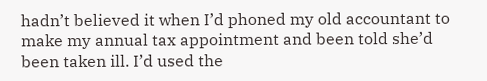hadn’t believed it when I’d phoned my old accountant to make my annual tax appointment and been told she’d been taken ill. I’d used the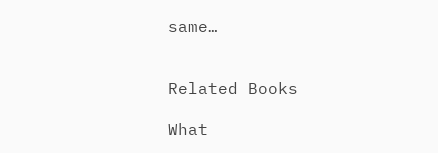same…


Related Books

What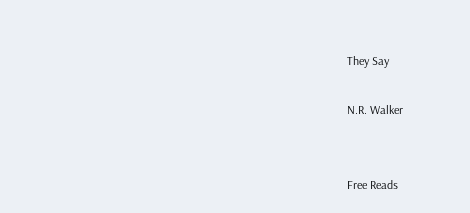They Say

N.R. Walker


Free Reads